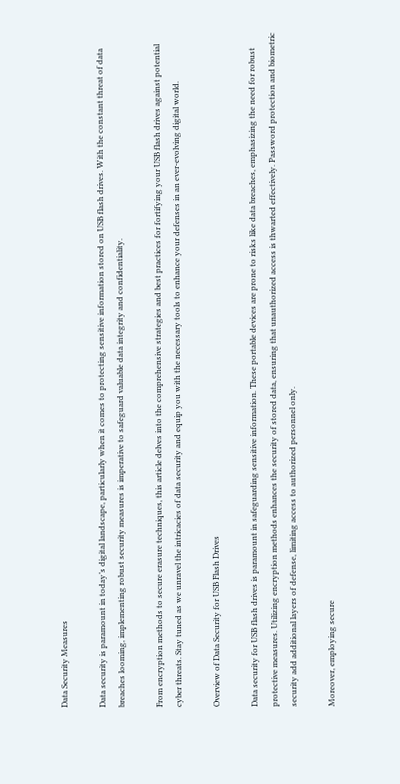Data Security Measures

Data security is paramount in today’s digital landscape, particularly when it comes to protecting sensitive information stored on USB flash drives. With the constant threat of data breaches looming, implementing robust security measures is imperative to safeguard valuable data integrity and confidentiality.

From encryption methods to secure erasure techniques, this article delves into the comprehensive strategies and best practices for fortifying your USB flash drives against potential cyber threats. Stay tuned as we unravel the intricacies of data security and equip you with the necessary tools to enhance your defenses in an ever-evolving digital world.

Overview of Data Security for USB Flash Drives

Data security for USB flash drives is paramount in safeguarding sensitive information. These portable devices are prone to risks like data breaches, emphasizing the need for robust protective measures. Utilizing encryption methods enhances the security of stored data, ensuring that unauthorized access is thwarted effectively. Password protection and biometric security add additional layers of defense, limiting access to authorized personnel only.

Moreover, employing secure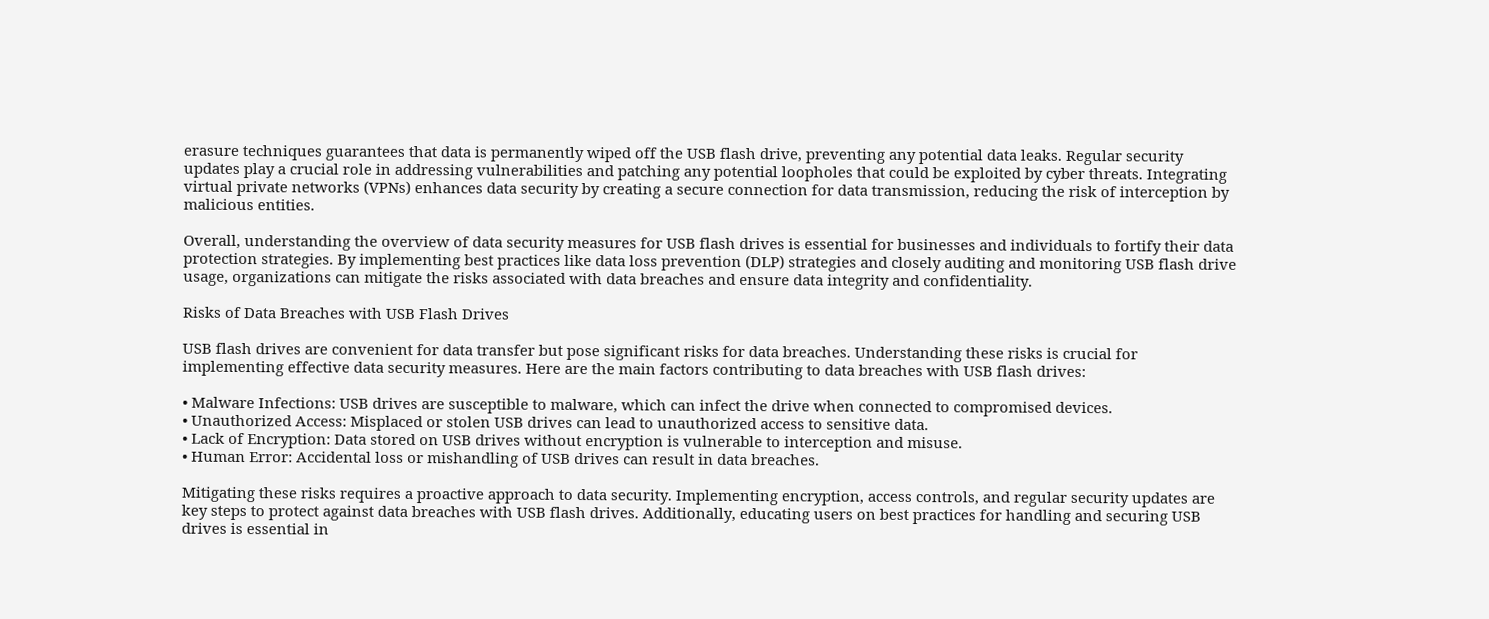erasure techniques guarantees that data is permanently wiped off the USB flash drive, preventing any potential data leaks. Regular security updates play a crucial role in addressing vulnerabilities and patching any potential loopholes that could be exploited by cyber threats. Integrating virtual private networks (VPNs) enhances data security by creating a secure connection for data transmission, reducing the risk of interception by malicious entities.

Overall, understanding the overview of data security measures for USB flash drives is essential for businesses and individuals to fortify their data protection strategies. By implementing best practices like data loss prevention (DLP) strategies and closely auditing and monitoring USB flash drive usage, organizations can mitigate the risks associated with data breaches and ensure data integrity and confidentiality.

Risks of Data Breaches with USB Flash Drives

USB flash drives are convenient for data transfer but pose significant risks for data breaches. Understanding these risks is crucial for implementing effective data security measures. Here are the main factors contributing to data breaches with USB flash drives:

• Malware Infections: USB drives are susceptible to malware, which can infect the drive when connected to compromised devices.
• Unauthorized Access: Misplaced or stolen USB drives can lead to unauthorized access to sensitive data.
• Lack of Encryption: Data stored on USB drives without encryption is vulnerable to interception and misuse.
• Human Error: Accidental loss or mishandling of USB drives can result in data breaches.

Mitigating these risks requires a proactive approach to data security. Implementing encryption, access controls, and regular security updates are key steps to protect against data breaches with USB flash drives. Additionally, educating users on best practices for handling and securing USB drives is essential in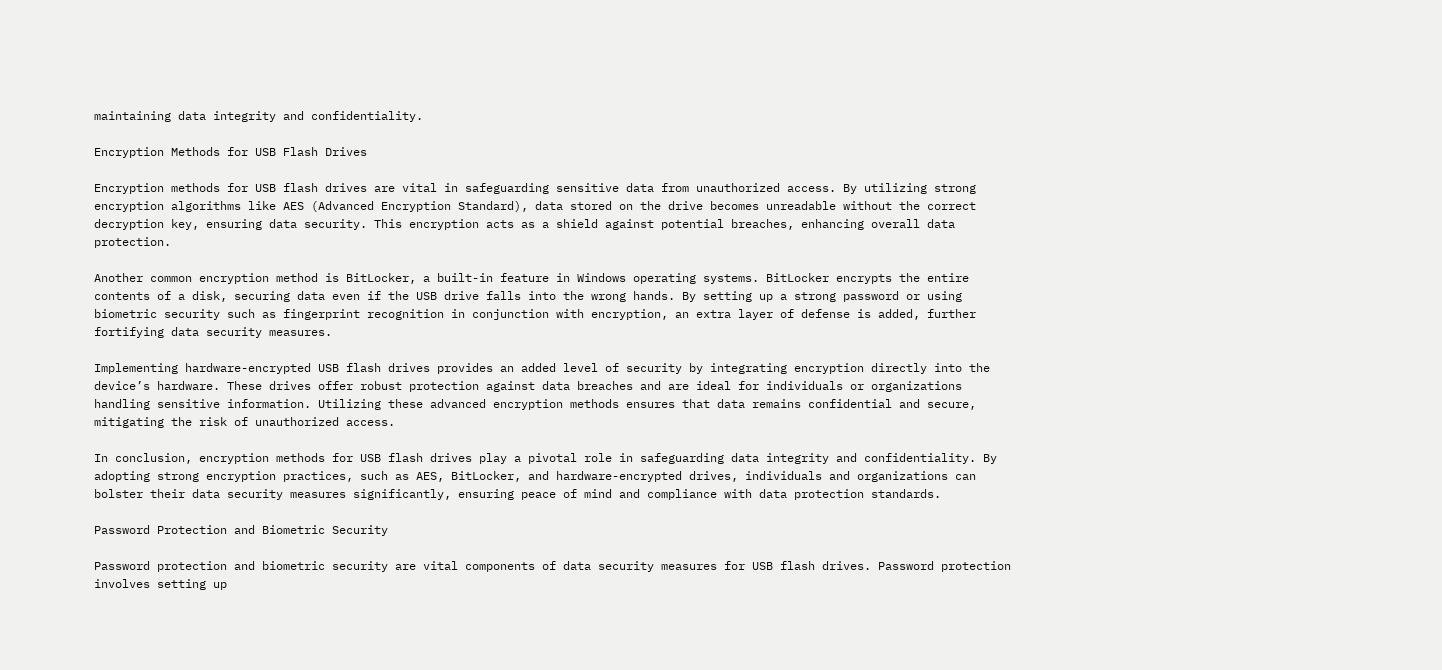maintaining data integrity and confidentiality.

Encryption Methods for USB Flash Drives

Encryption methods for USB flash drives are vital in safeguarding sensitive data from unauthorized access. By utilizing strong encryption algorithms like AES (Advanced Encryption Standard), data stored on the drive becomes unreadable without the correct decryption key, ensuring data security. This encryption acts as a shield against potential breaches, enhancing overall data protection.

Another common encryption method is BitLocker, a built-in feature in Windows operating systems. BitLocker encrypts the entire contents of a disk, securing data even if the USB drive falls into the wrong hands. By setting up a strong password or using biometric security such as fingerprint recognition in conjunction with encryption, an extra layer of defense is added, further fortifying data security measures.

Implementing hardware-encrypted USB flash drives provides an added level of security by integrating encryption directly into the device’s hardware. These drives offer robust protection against data breaches and are ideal for individuals or organizations handling sensitive information. Utilizing these advanced encryption methods ensures that data remains confidential and secure, mitigating the risk of unauthorized access.

In conclusion, encryption methods for USB flash drives play a pivotal role in safeguarding data integrity and confidentiality. By adopting strong encryption practices, such as AES, BitLocker, and hardware-encrypted drives, individuals and organizations can bolster their data security measures significantly, ensuring peace of mind and compliance with data protection standards.

Password Protection and Biometric Security

Password protection and biometric security are vital components of data security measures for USB flash drives. Password protection involves setting up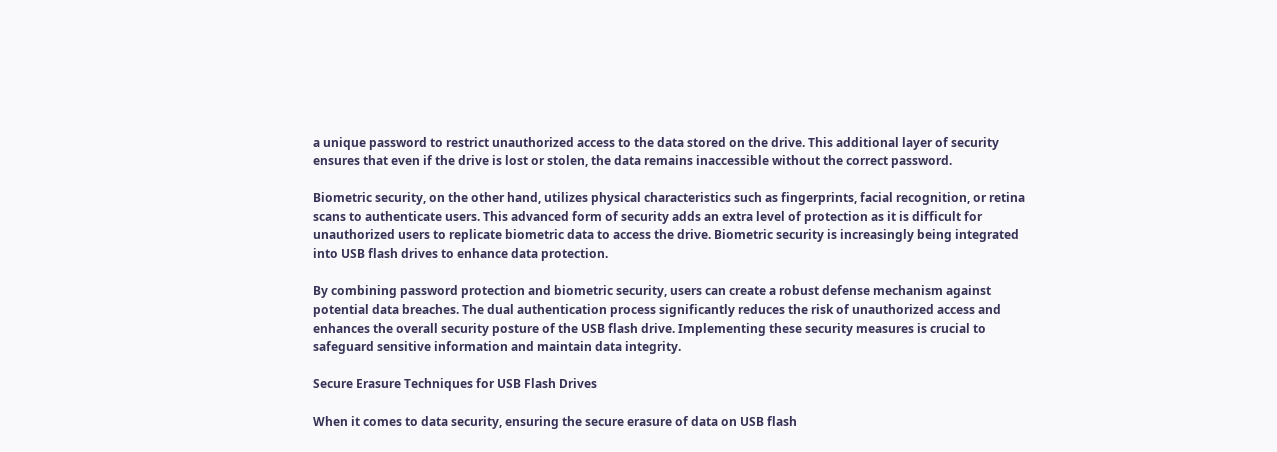a unique password to restrict unauthorized access to the data stored on the drive. This additional layer of security ensures that even if the drive is lost or stolen, the data remains inaccessible without the correct password.

Biometric security, on the other hand, utilizes physical characteristics such as fingerprints, facial recognition, or retina scans to authenticate users. This advanced form of security adds an extra level of protection as it is difficult for unauthorized users to replicate biometric data to access the drive. Biometric security is increasingly being integrated into USB flash drives to enhance data protection.

By combining password protection and biometric security, users can create a robust defense mechanism against potential data breaches. The dual authentication process significantly reduces the risk of unauthorized access and enhances the overall security posture of the USB flash drive. Implementing these security measures is crucial to safeguard sensitive information and maintain data integrity.

Secure Erasure Techniques for USB Flash Drives

When it comes to data security, ensuring the secure erasure of data on USB flash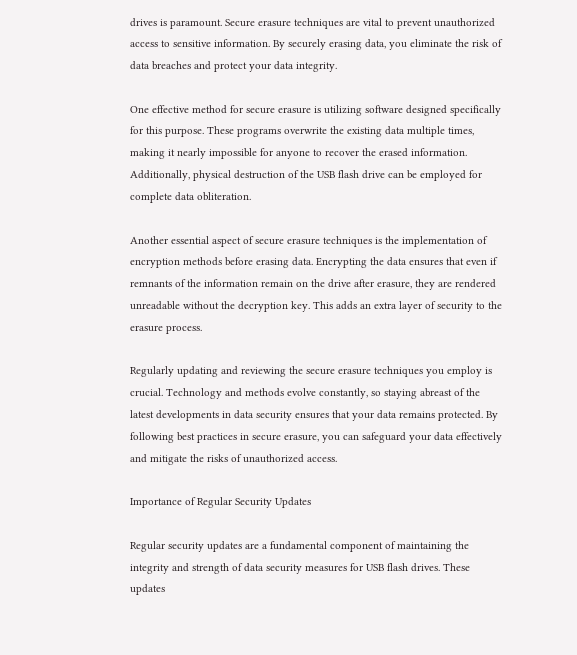drives is paramount. Secure erasure techniques are vital to prevent unauthorized access to sensitive information. By securely erasing data, you eliminate the risk of data breaches and protect your data integrity.

One effective method for secure erasure is utilizing software designed specifically for this purpose. These programs overwrite the existing data multiple times, making it nearly impossible for anyone to recover the erased information. Additionally, physical destruction of the USB flash drive can be employed for complete data obliteration.

Another essential aspect of secure erasure techniques is the implementation of encryption methods before erasing data. Encrypting the data ensures that even if remnants of the information remain on the drive after erasure, they are rendered unreadable without the decryption key. This adds an extra layer of security to the erasure process.

Regularly updating and reviewing the secure erasure techniques you employ is crucial. Technology and methods evolve constantly, so staying abreast of the latest developments in data security ensures that your data remains protected. By following best practices in secure erasure, you can safeguard your data effectively and mitigate the risks of unauthorized access.

Importance of Regular Security Updates

Regular security updates are a fundamental component of maintaining the integrity and strength of data security measures for USB flash drives. These updates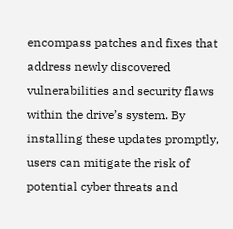encompass patches and fixes that address newly discovered vulnerabilities and security flaws within the drive’s system. By installing these updates promptly, users can mitigate the risk of potential cyber threats and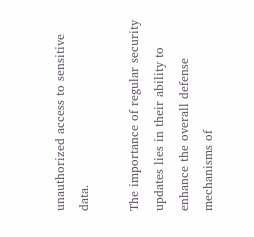unauthorized access to sensitive data.

The importance of regular security updates lies in their ability to enhance the overall defense mechanisms of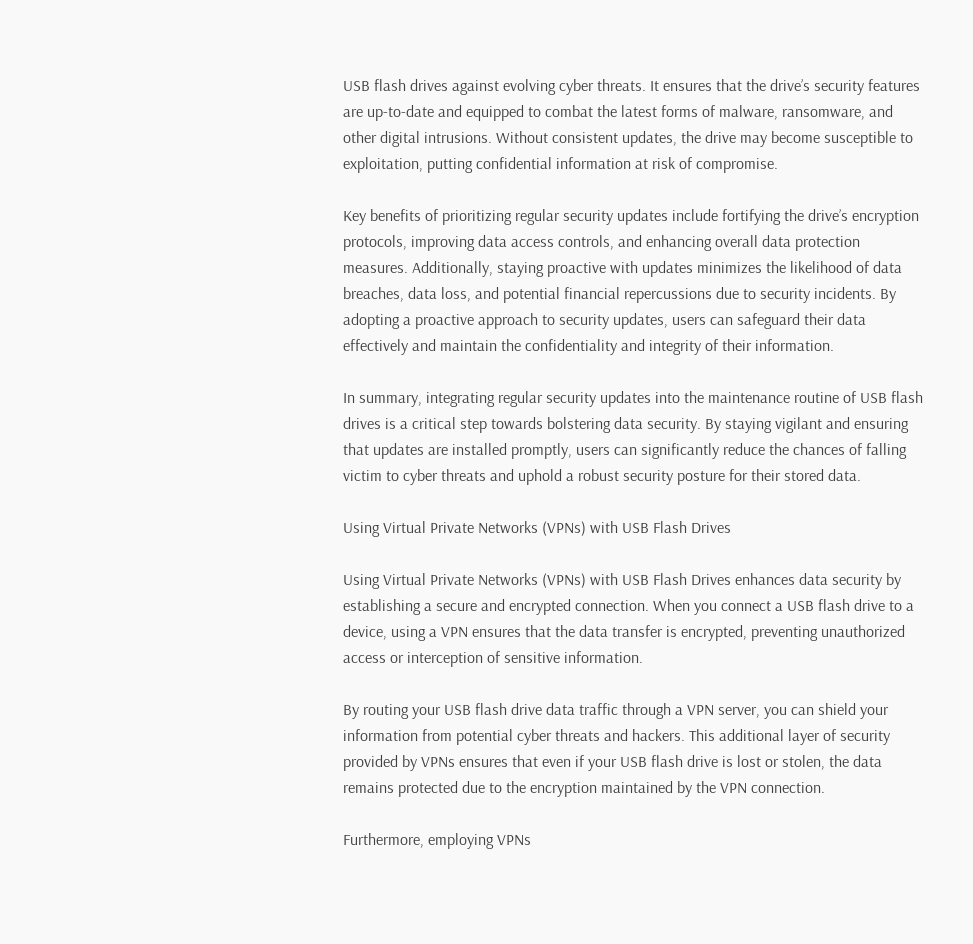USB flash drives against evolving cyber threats. It ensures that the drive’s security features are up-to-date and equipped to combat the latest forms of malware, ransomware, and other digital intrusions. Without consistent updates, the drive may become susceptible to exploitation, putting confidential information at risk of compromise.

Key benefits of prioritizing regular security updates include fortifying the drive’s encryption protocols, improving data access controls, and enhancing overall data protection measures. Additionally, staying proactive with updates minimizes the likelihood of data breaches, data loss, and potential financial repercussions due to security incidents. By adopting a proactive approach to security updates, users can safeguard their data effectively and maintain the confidentiality and integrity of their information.

In summary, integrating regular security updates into the maintenance routine of USB flash drives is a critical step towards bolstering data security. By staying vigilant and ensuring that updates are installed promptly, users can significantly reduce the chances of falling victim to cyber threats and uphold a robust security posture for their stored data.

Using Virtual Private Networks (VPNs) with USB Flash Drives

Using Virtual Private Networks (VPNs) with USB Flash Drives enhances data security by establishing a secure and encrypted connection. When you connect a USB flash drive to a device, using a VPN ensures that the data transfer is encrypted, preventing unauthorized access or interception of sensitive information.

By routing your USB flash drive data traffic through a VPN server, you can shield your information from potential cyber threats and hackers. This additional layer of security provided by VPNs ensures that even if your USB flash drive is lost or stolen, the data remains protected due to the encryption maintained by the VPN connection.

Furthermore, employing VPNs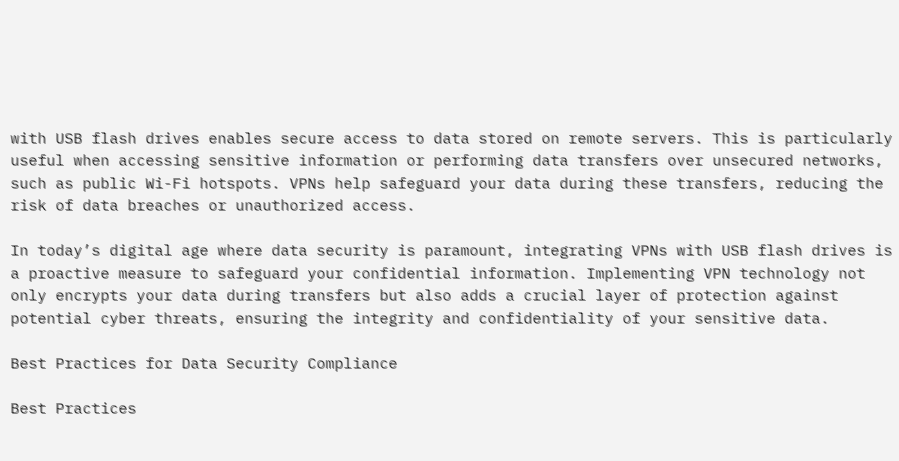with USB flash drives enables secure access to data stored on remote servers. This is particularly useful when accessing sensitive information or performing data transfers over unsecured networks, such as public Wi-Fi hotspots. VPNs help safeguard your data during these transfers, reducing the risk of data breaches or unauthorized access.

In today’s digital age where data security is paramount, integrating VPNs with USB flash drives is a proactive measure to safeguard your confidential information. Implementing VPN technology not only encrypts your data during transfers but also adds a crucial layer of protection against potential cyber threats, ensuring the integrity and confidentiality of your sensitive data.

Best Practices for Data Security Compliance

Best Practices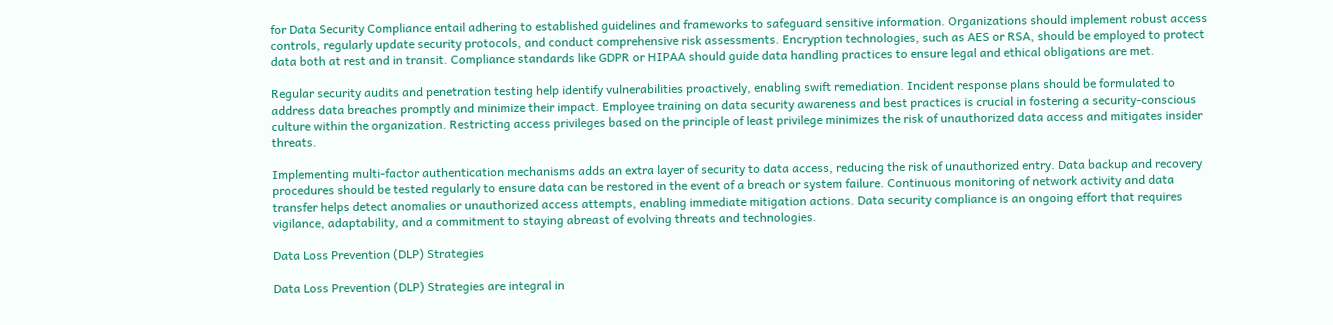for Data Security Compliance entail adhering to established guidelines and frameworks to safeguard sensitive information. Organizations should implement robust access controls, regularly update security protocols, and conduct comprehensive risk assessments. Encryption technologies, such as AES or RSA, should be employed to protect data both at rest and in transit. Compliance standards like GDPR or HIPAA should guide data handling practices to ensure legal and ethical obligations are met.

Regular security audits and penetration testing help identify vulnerabilities proactively, enabling swift remediation. Incident response plans should be formulated to address data breaches promptly and minimize their impact. Employee training on data security awareness and best practices is crucial in fostering a security-conscious culture within the organization. Restricting access privileges based on the principle of least privilege minimizes the risk of unauthorized data access and mitigates insider threats.

Implementing multi-factor authentication mechanisms adds an extra layer of security to data access, reducing the risk of unauthorized entry. Data backup and recovery procedures should be tested regularly to ensure data can be restored in the event of a breach or system failure. Continuous monitoring of network activity and data transfer helps detect anomalies or unauthorized access attempts, enabling immediate mitigation actions. Data security compliance is an ongoing effort that requires vigilance, adaptability, and a commitment to staying abreast of evolving threats and technologies.

Data Loss Prevention (DLP) Strategies

Data Loss Prevention (DLP) Strategies are integral in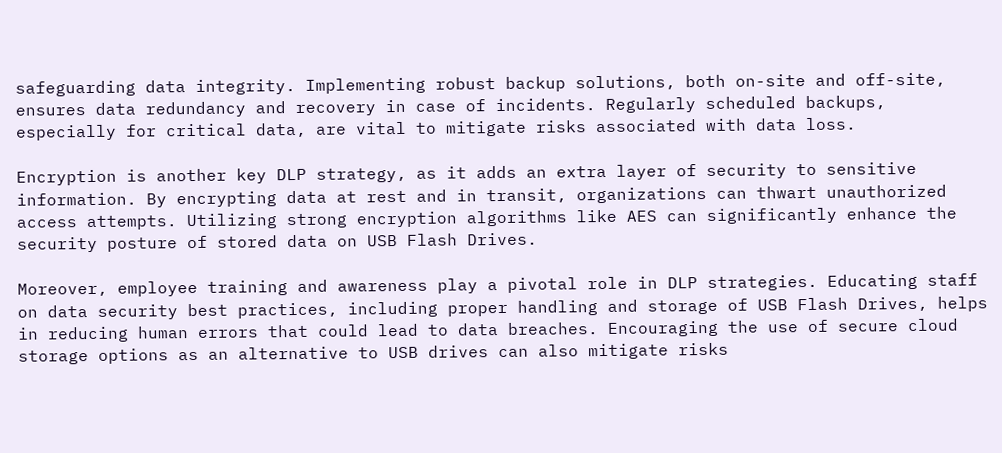safeguarding data integrity. Implementing robust backup solutions, both on-site and off-site, ensures data redundancy and recovery in case of incidents. Regularly scheduled backups, especially for critical data, are vital to mitigate risks associated with data loss.

Encryption is another key DLP strategy, as it adds an extra layer of security to sensitive information. By encrypting data at rest and in transit, organizations can thwart unauthorized access attempts. Utilizing strong encryption algorithms like AES can significantly enhance the security posture of stored data on USB Flash Drives.

Moreover, employee training and awareness play a pivotal role in DLP strategies. Educating staff on data security best practices, including proper handling and storage of USB Flash Drives, helps in reducing human errors that could lead to data breaches. Encouraging the use of secure cloud storage options as an alternative to USB drives can also mitigate risks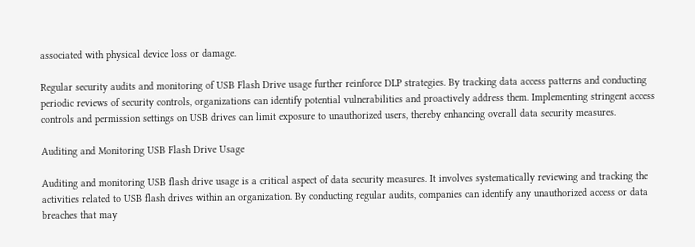associated with physical device loss or damage.

Regular security audits and monitoring of USB Flash Drive usage further reinforce DLP strategies. By tracking data access patterns and conducting periodic reviews of security controls, organizations can identify potential vulnerabilities and proactively address them. Implementing stringent access controls and permission settings on USB drives can limit exposure to unauthorized users, thereby enhancing overall data security measures.

Auditing and Monitoring USB Flash Drive Usage

Auditing and monitoring USB flash drive usage is a critical aspect of data security measures. It involves systematically reviewing and tracking the activities related to USB flash drives within an organization. By conducting regular audits, companies can identify any unauthorized access or data breaches that may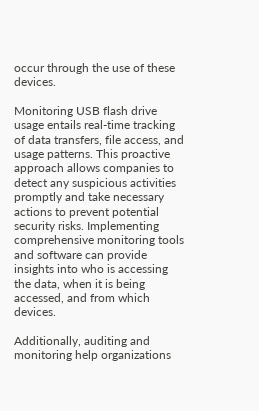occur through the use of these devices.

Monitoring USB flash drive usage entails real-time tracking of data transfers, file access, and usage patterns. This proactive approach allows companies to detect any suspicious activities promptly and take necessary actions to prevent potential security risks. Implementing comprehensive monitoring tools and software can provide insights into who is accessing the data, when it is being accessed, and from which devices.

Additionally, auditing and monitoring help organizations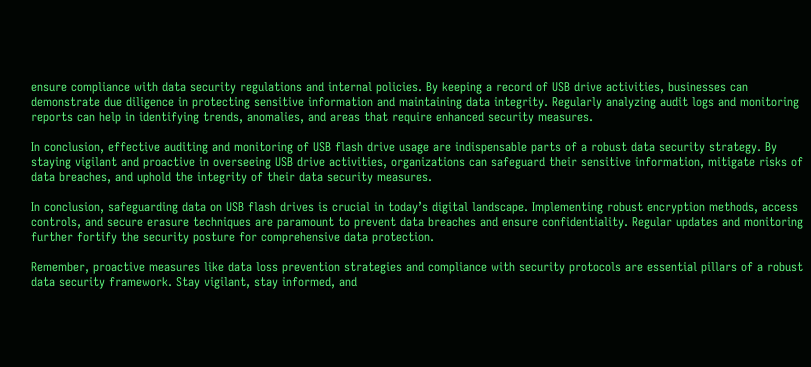ensure compliance with data security regulations and internal policies. By keeping a record of USB drive activities, businesses can demonstrate due diligence in protecting sensitive information and maintaining data integrity. Regularly analyzing audit logs and monitoring reports can help in identifying trends, anomalies, and areas that require enhanced security measures.

In conclusion, effective auditing and monitoring of USB flash drive usage are indispensable parts of a robust data security strategy. By staying vigilant and proactive in overseeing USB drive activities, organizations can safeguard their sensitive information, mitigate risks of data breaches, and uphold the integrity of their data security measures.

In conclusion, safeguarding data on USB flash drives is crucial in today’s digital landscape. Implementing robust encryption methods, access controls, and secure erasure techniques are paramount to prevent data breaches and ensure confidentiality. Regular updates and monitoring further fortify the security posture for comprehensive data protection.

Remember, proactive measures like data loss prevention strategies and compliance with security protocols are essential pillars of a robust data security framework. Stay vigilant, stay informed, and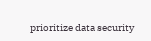prioritize data security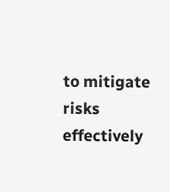to mitigate risks effectively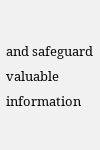and safeguard valuable information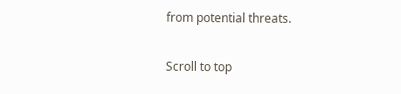from potential threats.

Scroll to top